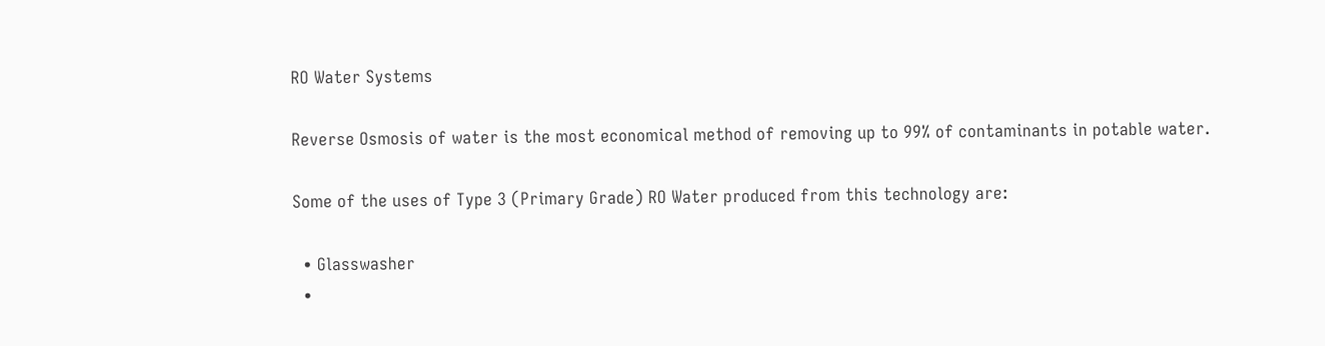RO Water Systems

Reverse Osmosis of water is the most economical method of removing up to 99% of contaminants in potable water.

Some of the uses of Type 3 (Primary Grade) RO Water produced from this technology are:

  • Glasswasher
  •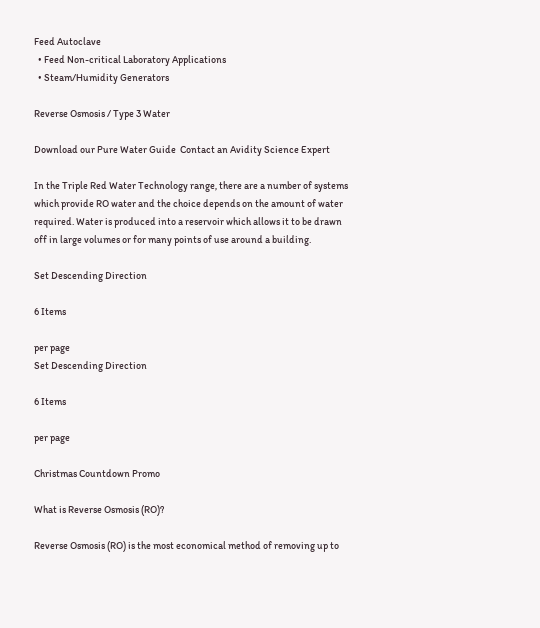Feed Autoclave
  • Feed Non-critical Laboratory Applications
  • Steam/Humidity Generators

Reverse Osmosis / Type 3 Water

Download our Pure Water Guide  Contact an Avidity Science Expert

In the Triple Red Water Technology range, there are a number of systems which provide RO water and the choice depends on the amount of water required. Water is produced into a reservoir which allows it to be drawn off in large volumes or for many points of use around a building.

Set Descending Direction

6 Items

per page
Set Descending Direction

6 Items

per page

Christmas Countdown Promo

What is Reverse Osmosis (RO)?

Reverse Osmosis (RO) is the most economical method of removing up to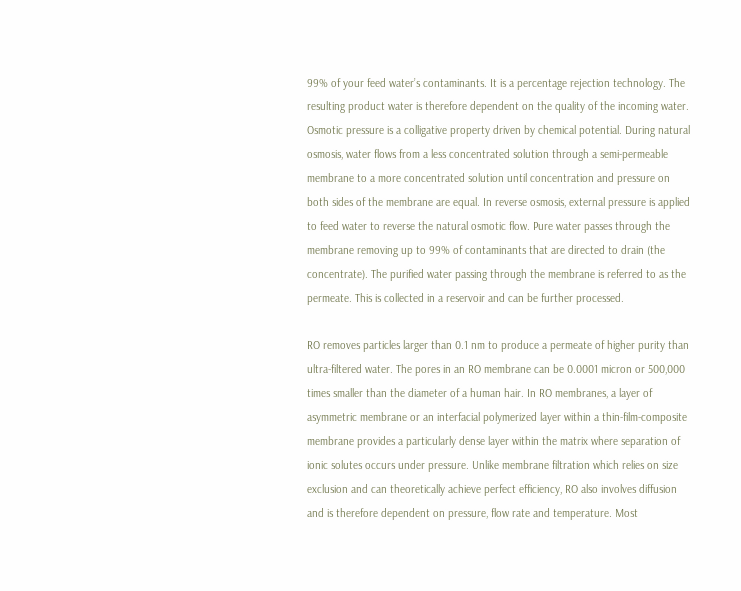99% of your feed water’s contaminants. It is a percentage rejection technology. The resulting product water is therefore dependent on the quality of the incoming water. Osmotic pressure is a colligative property driven by chemical potential. During natural osmosis, water flows from a less concentrated solution through a semi-permeable membrane to a more concentrated solution until concentration and pressure on both sides of the membrane are equal. In reverse osmosis, external pressure is applied to feed water to reverse the natural osmotic flow. Pure water passes through the membrane removing up to 99% of contaminants that are directed to drain (the concentrate). The purified water passing through the membrane is referred to as the permeate. This is collected in a reservoir and can be further processed.

RO removes particles larger than 0.1 nm to produce a permeate of higher purity than ultra-filtered water. The pores in an RO membrane can be 0.0001 micron or 500,000 times smaller than the diameter of a human hair. In RO membranes, a layer of asymmetric membrane or an interfacial polymerized layer within a thin-film-composite membrane provides a particularly dense layer within the matrix where separation of ionic solutes occurs under pressure. Unlike membrane filtration which relies on size exclusion and can theoretically achieve perfect efficiency, RO also involves diffusion and is therefore dependent on pressure, flow rate and temperature. Most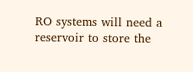RO systems will need a reservoir to store the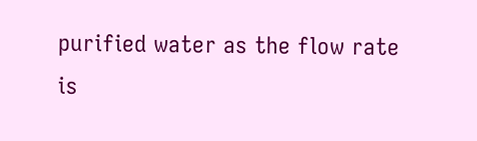purified water as the flow rate is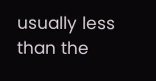usually less than the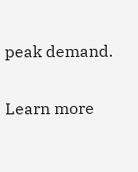peak demand.

Learn more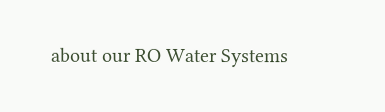about our RO Water Systems